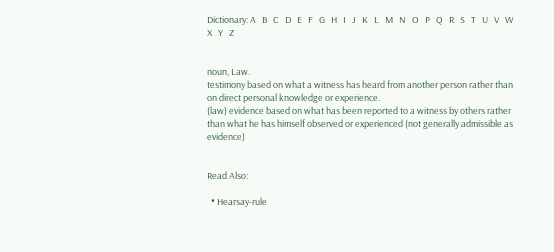Dictionary: A   B   C   D   E   F   G   H   I   J   K   L   M   N   O   P   Q   R   S   T   U   V   W   X   Y   Z


noun, Law.
testimony based on what a witness has heard from another person rather than on direct personal knowledge or experience.
(law) evidence based on what has been reported to a witness by others rather than what he has himself observed or experienced (not generally admissible as evidence)


Read Also:

  • Hearsay-rule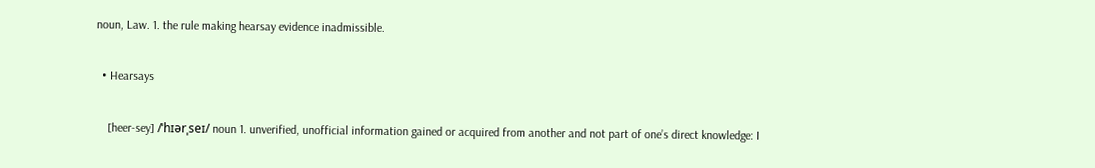noun, Law. 1. the rule making hearsay evidence inadmissible.

  • Hearsays

    [heer-sey] /ˈhɪərˌseɪ/ noun 1. unverified, unofficial information gained or acquired from another and not part of one’s direct knowledge: I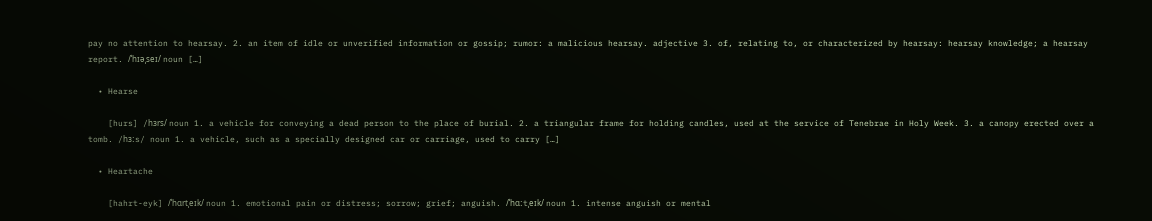pay no attention to hearsay. 2. an item of idle or unverified information or gossip; rumor: a malicious hearsay. adjective 3. of, relating to, or characterized by hearsay: hearsay knowledge; a hearsay report. /ˈhɪəˌseɪ/ noun […]

  • Hearse

    [hurs] /hɜrs/ noun 1. a vehicle for conveying a dead person to the place of burial. 2. a triangular frame for holding candles, used at the service of Tenebrae in Holy Week. 3. a canopy erected over a tomb. /hɜːs/ noun 1. a vehicle, such as a specially designed car or carriage, used to carry […]

  • Heartache

    [hahrt-eyk] /ˈhɑrtˌeɪk/ noun 1. emotional pain or distress; sorrow; grief; anguish. /ˈhɑːtˌeɪk/ noun 1. intense anguish or mental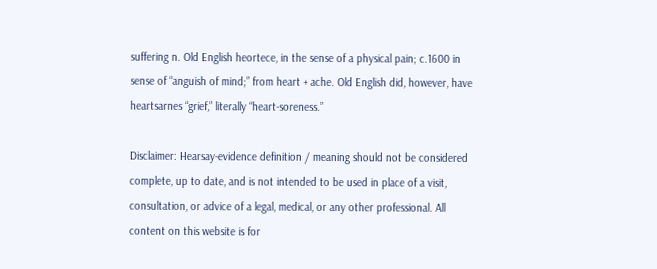suffering n. Old English heortece, in the sense of a physical pain; c.1600 in sense of “anguish of mind;” from heart + ache. Old English did, however, have heartsarnes “grief,” literally “heart-soreness.”

Disclaimer: Hearsay-evidence definition / meaning should not be considered complete, up to date, and is not intended to be used in place of a visit, consultation, or advice of a legal, medical, or any other professional. All content on this website is for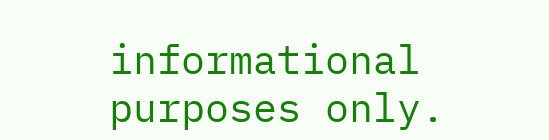informational purposes only.